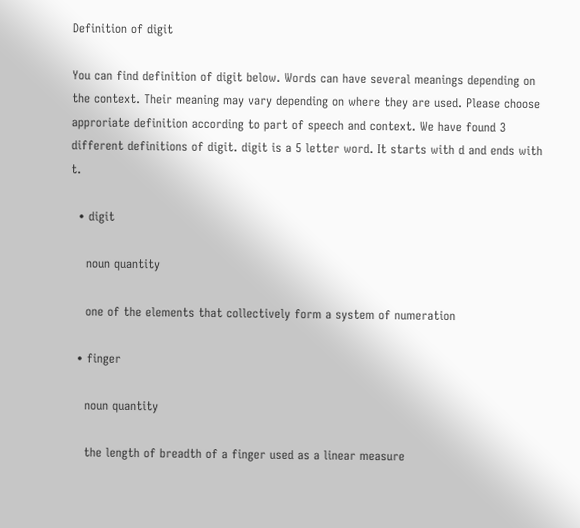Definition of digit

You can find definition of digit below. Words can have several meanings depending on the context. Their meaning may vary depending on where they are used. Please choose approriate definition according to part of speech and context. We have found 3 different definitions of digit. digit is a 5 letter word. It starts with d and ends with t.

  • digit

    noun quantity

    one of the elements that collectively form a system of numeration

  • finger

    noun quantity

    the length of breadth of a finger used as a linear measure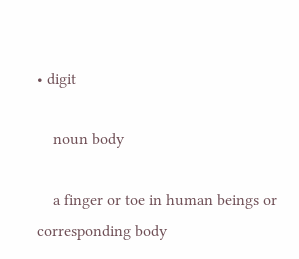• digit

    noun body

    a finger or toe in human beings or corresponding body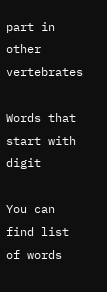part in other vertebrates

Words that start with digit

You can find list of words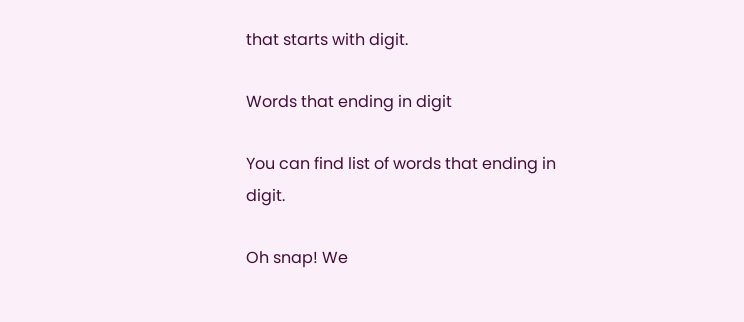that starts with digit.

Words that ending in digit

You can find list of words that ending in digit.

Oh snap! We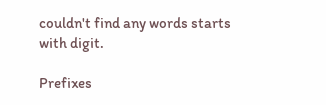couldn't find any words starts with digit.

Prefixes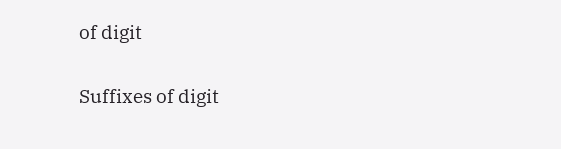of digit

Suffixes of digit